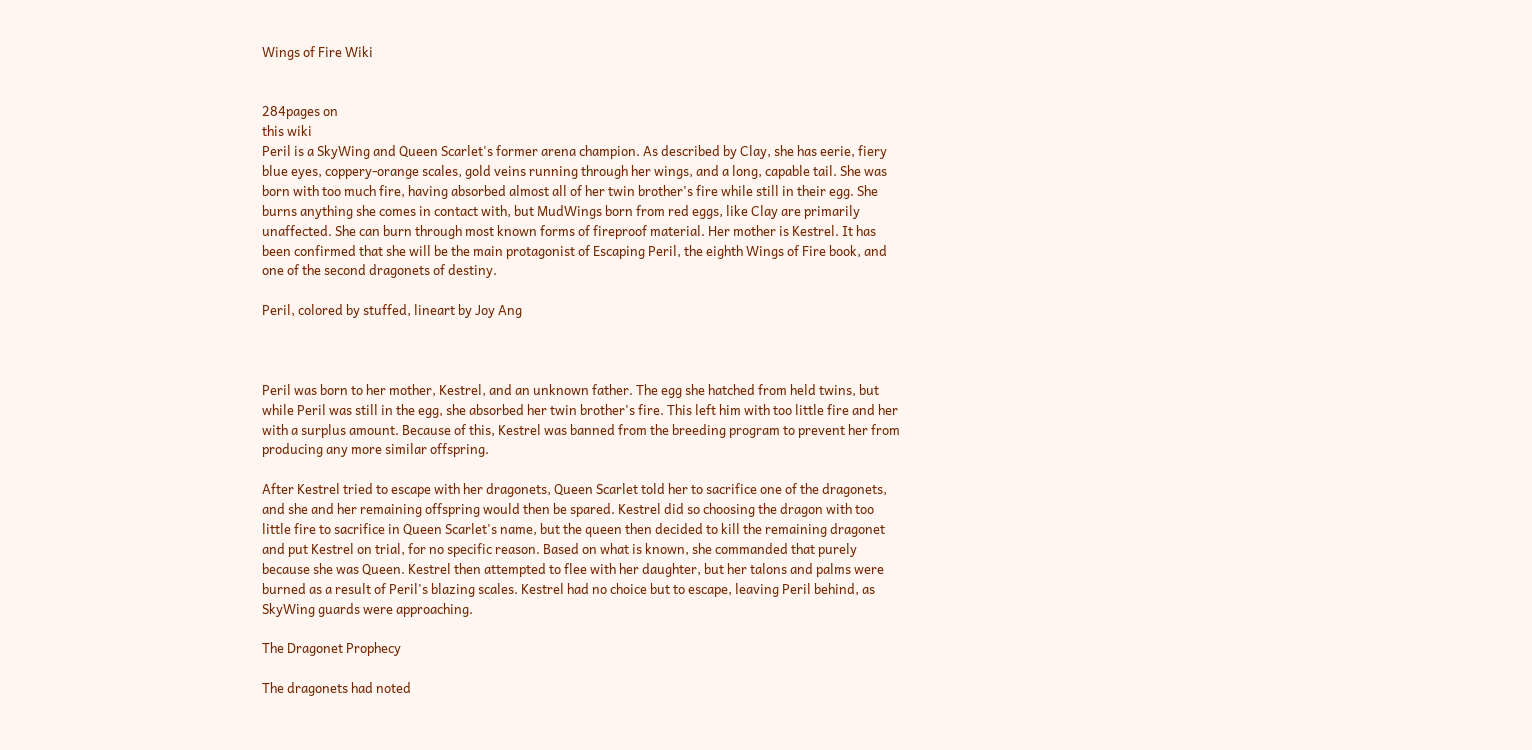Wings of Fire Wiki


284pages on
this wiki
Peril is a SkyWing and Queen Scarlet's former arena champion. As described by Clay, she has eerie, fiery blue eyes, coppery-orange scales, gold veins running through her wings, and a long, capable tail. She was born with too much fire, having absorbed almost all of her twin brother's fire while still in their egg. She burns anything she comes in contact with, but MudWings born from red eggs, like Clay are primarily unaffected. She can burn through most known forms of fireproof material. Her mother is Kestrel. It has been confirmed that she will be the main protagonist of Escaping Peril, the eighth Wings of Fire book, and one of the second dragonets of destiny.

Peril, colored by stuffed, lineart by Joy Ang



Peril was born to her mother, Kestrel, and an unknown father. The egg she hatched from held twins, but while Peril was still in the egg, she absorbed her twin brother's fire. This left him with too little fire and her with a surplus amount. Because of this, Kestrel was banned from the breeding program to prevent her from producing any more similar offspring.

After Kestrel tried to escape with her dragonets, Queen Scarlet told her to sacrifice one of the dragonets, and she and her remaining offspring would then be spared. Kestrel did so choosing the dragon with too little fire to sacrifice in Queen Scarlet's name, but the queen then decided to kill the remaining dragonet and put Kestrel on trial, for no specific reason. Based on what is known, she commanded that purely because she was Queen. Kestrel then attempted to flee with her daughter, but her talons and palms were burned as a result of Peril's blazing scales. Kestrel had no choice but to escape, leaving Peril behind, as SkyWing guards were approaching.

The Dragonet Prophecy

The dragonets had noted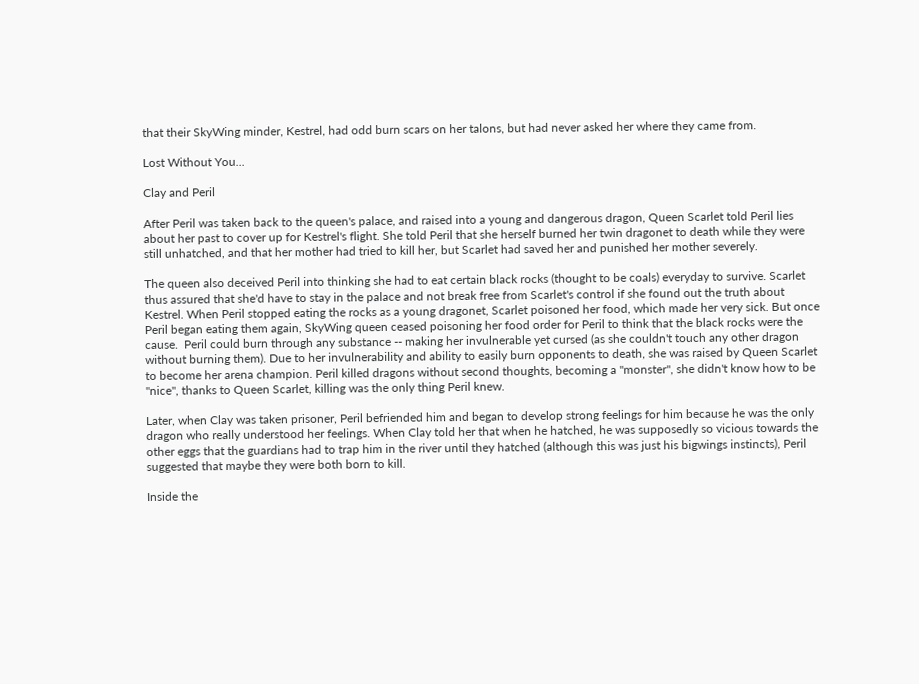that their SkyWing minder, Kestrel, had odd burn scars on her talons, but had never asked her where they came from.

Lost Without You...

Clay and Peril

After Peril was taken back to the queen's palace, and raised into a young and dangerous dragon, Queen Scarlet told Peril lies about her past to cover up for Kestrel's flight. She told Peril that she herself burned her twin dragonet to death while they were still unhatched, and that her mother had tried to kill her, but Scarlet had saved her and punished her mother severely.

The queen also deceived Peril into thinking she had to eat certain black rocks (thought to be coals) everyday to survive. Scarlet thus assured that she'd have to stay in the palace and not break free from Scarlet's control if she found out the truth about Kestrel. When Peril stopped eating the rocks as a young dragonet, Scarlet poisoned her food, which made her very sick. But once Peril began eating them again, SkyWing queen ceased poisoning her food order for Peril to think that the black rocks were the cause.  Peril could burn through any substance -- making her invulnerable yet cursed (as she couldn't touch any other dragon without burning them). Due to her invulnerability and ability to easily burn opponents to death, she was raised by Queen Scarlet to become her arena champion. Peril killed dragons without second thoughts, becoming a "monster", she didn't know how to be "nice", thanks to Queen Scarlet, killing was the only thing Peril knew.

Later, when Clay was taken prisoner, Peril befriended him and began to develop strong feelings for him because he was the only dragon who really understood her feelings. When Clay told her that when he hatched, he was supposedly so vicious towards the other eggs that the guardians had to trap him in the river until they hatched (although this was just his bigwings instincts), Peril suggested that maybe they were both born to kill.

Inside the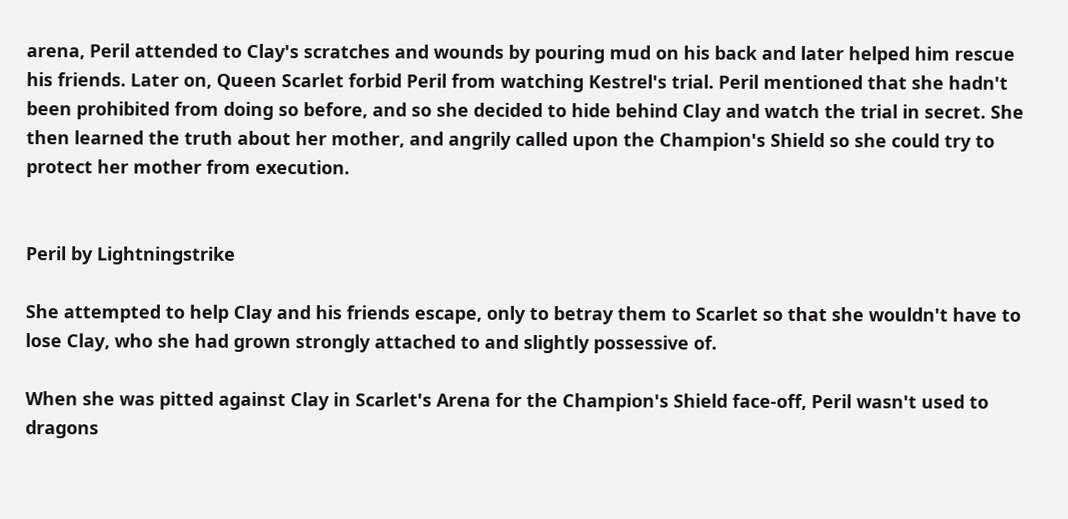arena, Peril attended to Clay's scratches and wounds by pouring mud on his back and later helped him rescue his friends. Later on, Queen Scarlet forbid Peril from watching Kestrel's trial. Peril mentioned that she hadn't been prohibited from doing so before, and so she decided to hide behind Clay and watch the trial in secret. She then learned the truth about her mother, and angrily called upon the Champion's Shield so she could try to protect her mother from execution.


Peril by Lightningstrike

She attempted to help Clay and his friends escape, only to betray them to Scarlet so that she wouldn't have to lose Clay, who she had grown strongly attached to and slightly possessive of.

When she was pitted against Clay in Scarlet's Arena for the Champion's Shield face-off, Peril wasn't used to dragons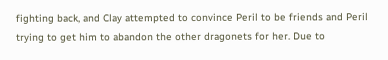fighting back, and Clay attempted to convince Peril to be friends and Peril trying to get him to abandon the other dragonets for her. Due to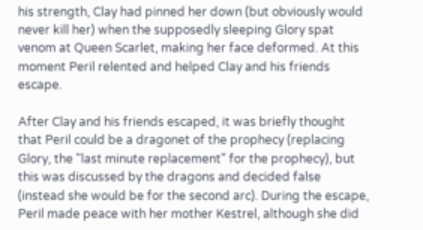his strength, Clay had pinned her down (but obviously would never kill her) when the supposedly sleeping Glory spat venom at Queen Scarlet, making her face deformed. At this moment Peril relented and helped Clay and his friends escape.

After Clay and his friends escaped, it was briefly thought that Peril could be a dragonet of the prophecy (replacing Glory, the "last minute replacement" for the prophecy), but this was discussed by the dragons and decided false (instead she would be for the second arc). During the escape, Peril made peace with her mother Kestrel, although she did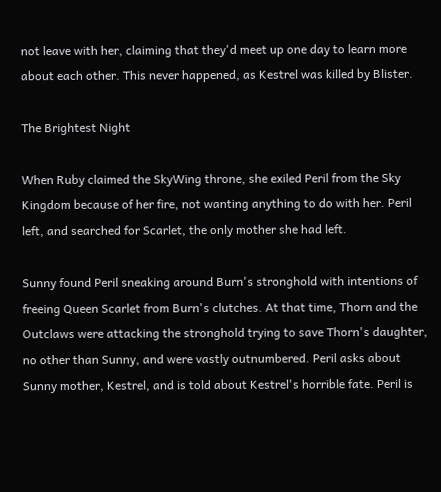not leave with her, claiming that they'd meet up one day to learn more about each other. This never happened, as Kestrel was killed by Blister.

The Brightest Night

When Ruby claimed the SkyWing throne, she exiled Peril from the Sky Kingdom because of her fire, not wanting anything to do with her. Peril left, and searched for Scarlet, the only mother she had left.

Sunny found Peril sneaking around Burn's stronghold with intentions of freeing Queen Scarlet from Burn's clutches. At that time, Thorn and the Outclaws were attacking the stronghold trying to save Thorn's daughter, no other than Sunny, and were vastly outnumbered. Peril asks about Sunny mother, Kestrel, and is told about Kestrel's horrible fate. Peril is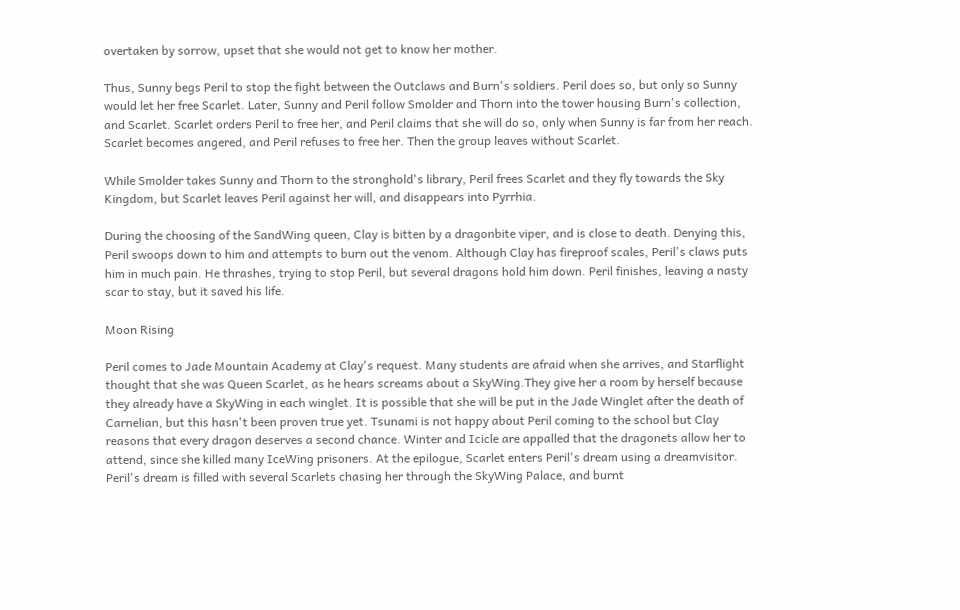overtaken by sorrow, upset that she would not get to know her mother.

Thus, Sunny begs Peril to stop the fight between the Outclaws and Burn's soldiers. Peril does so, but only so Sunny would let her free Scarlet. Later, Sunny and Peril follow Smolder and Thorn into the tower housing Burn's collection, and Scarlet. Scarlet orders Peril to free her, and Peril claims that she will do so, only when Sunny is far from her reach. Scarlet becomes angered, and Peril refuses to free her. Then the group leaves without Scarlet.

While Smolder takes Sunny and Thorn to the stronghold's library, Peril frees Scarlet and they fly towards the Sky Kingdom, but Scarlet leaves Peril against her will, and disappears into Pyrrhia.

During the choosing of the SandWing queen, Clay is bitten by a dragonbite viper, and is close to death. Denying this, Peril swoops down to him and attempts to burn out the venom. Although Clay has fireproof scales, Peril's claws puts him in much pain. He thrashes, trying to stop Peril, but several dragons hold him down. Peril finishes, leaving a nasty scar to stay, but it saved his life.

Moon Rising

Peril comes to Jade Mountain Academy at Clay's request. Many students are afraid when she arrives, and Starflight thought that she was Queen Scarlet, as he hears screams about a SkyWing.They give her a room by herself because they already have a SkyWing in each winglet. It is possible that she will be put in the Jade Winglet after the death of Carnelian, but this hasn't been proven true yet. Tsunami is not happy about Peril coming to the school but Clay reasons that every dragon deserves a second chance. Winter and Icicle are appalled that the dragonets allow her to attend, since she killed many IceWing prisoners. At the epilogue, Scarlet enters Peril's dream using a dreamvisitor. Peril's dream is filled with several Scarlets chasing her through the SkyWing Palace, and burnt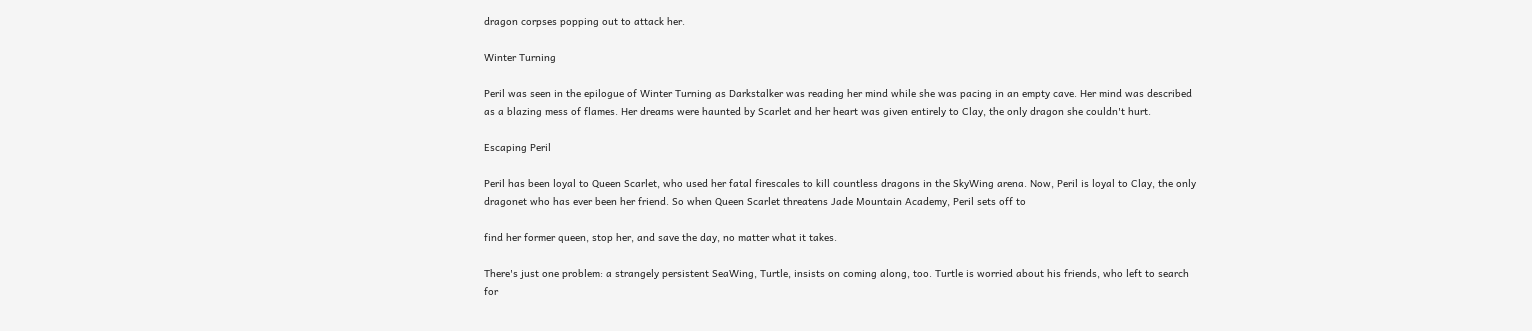dragon corpses popping out to attack her.

Winter Turning

Peril was seen in the epilogue of Winter Turning as Darkstalker was reading her mind while she was pacing in an empty cave. Her mind was described as a blazing mess of flames. Her dreams were haunted by Scarlet and her heart was given entirely to Clay, the only dragon she couldn't hurt.

Escaping Peril

Peril has been loyal to Queen Scarlet, who used her fatal firescales to kill countless dragons in the SkyWing arena. Now, Peril is loyal to Clay, the only dragonet who has ever been her friend. So when Queen Scarlet threatens Jade Mountain Academy, Peril sets off to

find her former queen, stop her, and save the day, no matter what it takes.

There's just one problem: a strangely persistent SeaWing, Turtle, insists on coming along, too. Turtle is worried about his friends, who left to search for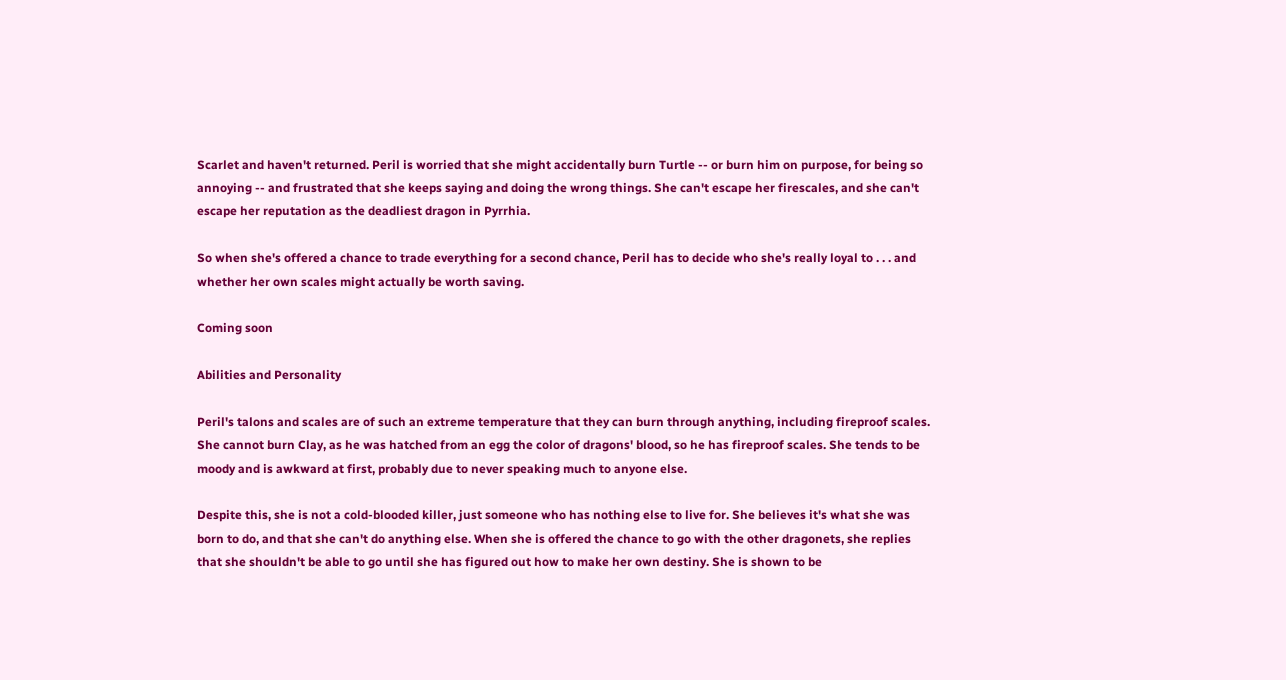Scarlet and haven't returned. Peril is worried that she might accidentally burn Turtle -- or burn him on purpose, for being so annoying -- and frustrated that she keeps saying and doing the wrong things. She can't escape her firescales, and she can't escape her reputation as the deadliest dragon in Pyrrhia.

So when she's offered a chance to trade everything for a second chance, Peril has to decide who she's really loyal to . . . and whether her own scales might actually be worth saving.

Coming soon

Abilities and Personality

Peril's talons and scales are of such an extreme temperature that they can burn through anything, including fireproof scales. She cannot burn Clay, as he was hatched from an egg the color of dragons' blood, so he has fireproof scales. She tends to be moody and is awkward at first, probably due to never speaking much to anyone else.

Despite this, she is not a cold-blooded killer, just someone who has nothing else to live for. She believes it's what she was born to do, and that she can't do anything else. When she is offered the chance to go with the other dragonets, she replies that she shouldn't be able to go until she has figured out how to make her own destiny. She is shown to be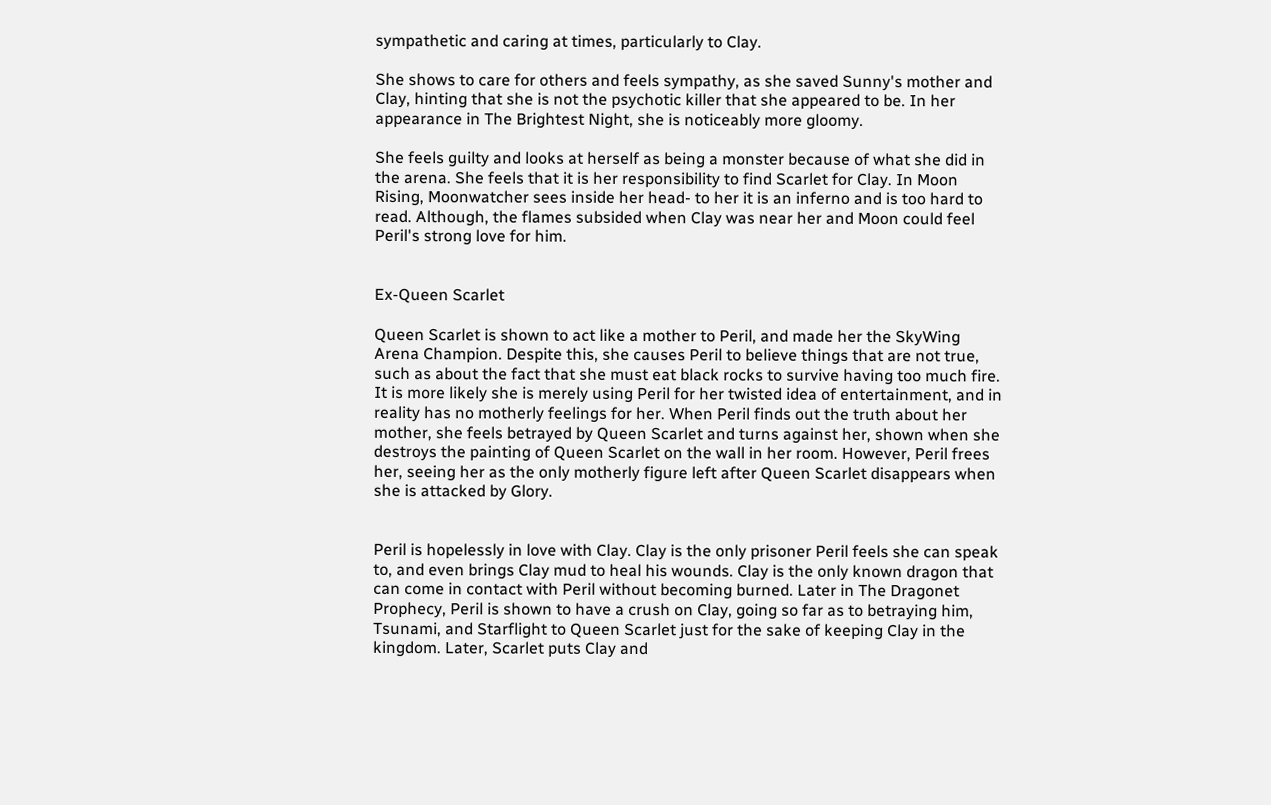sympathetic and caring at times, particularly to Clay.

She shows to care for others and feels sympathy, as she saved Sunny's mother and Clay, hinting that she is not the psychotic killer that she appeared to be. In her appearance in The Brightest Night, she is noticeably more gloomy.

She feels guilty and looks at herself as being a monster because of what she did in the arena. She feels that it is her responsibility to find Scarlet for Clay. In Moon Rising, Moonwatcher sees inside her head- to her it is an inferno and is too hard to read. Although, the flames subsided when Clay was near her and Moon could feel Peril's strong love for him.


Ex-Queen Scarlet

Queen Scarlet is shown to act like a mother to Peril, and made her the SkyWing Arena Champion. Despite this, she causes Peril to believe things that are not true, such as about the fact that she must eat black rocks to survive having too much fire. It is more likely she is merely using Peril for her twisted idea of entertainment, and in reality has no motherly feelings for her. When Peril finds out the truth about her mother, she feels betrayed by Queen Scarlet and turns against her, shown when she destroys the painting of Queen Scarlet on the wall in her room. However, Peril frees her, seeing her as the only motherly figure left after Queen Scarlet disappears when she is attacked by Glory.


Peril is hopelessly in love with Clay. Clay is the only prisoner Peril feels she can speak to, and even brings Clay mud to heal his wounds. Clay is the only known dragon that can come in contact with Peril without becoming burned. Later in The Dragonet Prophecy, Peril is shown to have a crush on Clay, going so far as to betraying him, Tsunami, and Starflight to Queen Scarlet just for the sake of keeping Clay in the kingdom. Later, Scarlet puts Clay and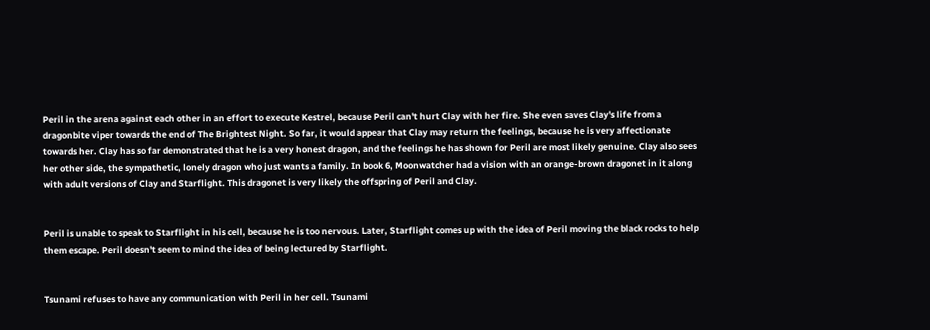Peril in the arena against each other in an effort to execute Kestrel, because Peril can't hurt Clay with her fire. She even saves Clay's life from a dragonbite viper towards the end of The Brightest Night. So far, it would appear that Clay may return the feelings, because he is very affectionate towards her. Clay has so far demonstrated that he is a very honest dragon, and the feelings he has shown for Peril are most likely genuine. Clay also sees her other side, the sympathetic, lonely dragon who just wants a family. In book 6, Moonwatcher had a vision with an orange-brown dragonet in it along with adult versions of Clay and Starflight. This dragonet is very likely the offspring of Peril and Clay.


Peril is unable to speak to Starflight in his cell, because he is too nervous. Later, Starflight comes up with the idea of Peril moving the black rocks to help them escape. Peril doesn't seem to mind the idea of being lectured by Starflight.


Tsunami refuses to have any communication with Peril in her cell. Tsunami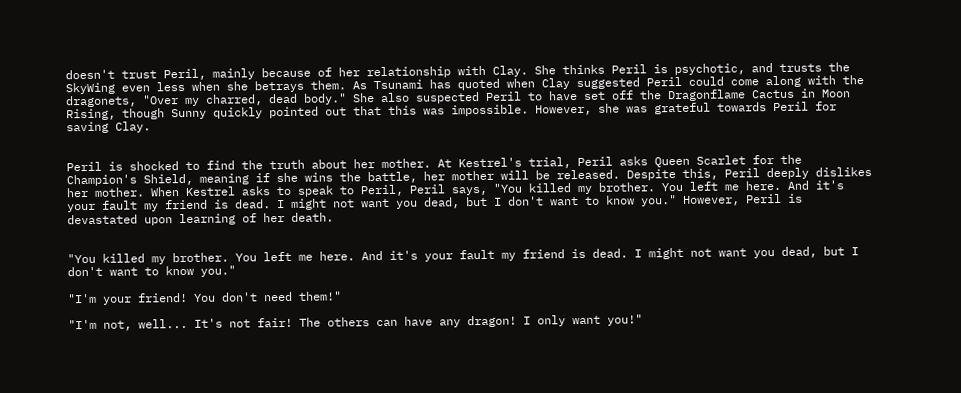doesn't trust Peril, mainly because of her relationship with Clay. She thinks Peril is psychotic, and trusts the SkyWing even less when she betrays them. As Tsunami has quoted when Clay suggested Peril could come along with the dragonets, "Over my charred, dead body." She also suspected Peril to have set off the Dragonflame Cactus in Moon Rising, though Sunny quickly pointed out that this was impossible. However, she was grateful towards Peril for saving Clay.


Peril is shocked to find the truth about her mother. At Kestrel's trial, Peril asks Queen Scarlet for the Champion's Shield, meaning if she wins the battle, her mother will be released. Despite this, Peril deeply dislikes her mother. When Kestrel asks to speak to Peril, Peril says, "You killed my brother. You left me here. And it's your fault my friend is dead. I might not want you dead, but I don't want to know you." However, Peril is devastated upon learning of her death.


"You killed my brother. You left me here. And it's your fault my friend is dead. I might not want you dead, but I don't want to know you."

"I'm your friend! You don't need them!"

"I'm not, well... It's not fair! The others can have any dragon! I only want you!"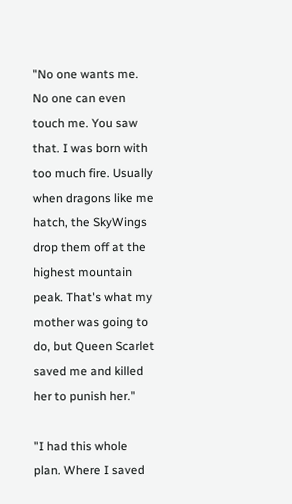"No one wants me. No one can even touch me. You saw that. I was born with too much fire. Usually when dragons like me hatch, the SkyWings drop them off at the highest mountain peak. That's what my mother was going to do, but Queen Scarlet saved me and killed her to punish her."

"I had this whole plan. Where I saved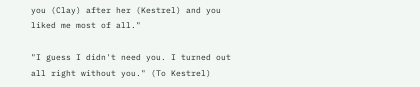you (Clay) after her (Kestrel) and you liked me most of all."

"I guess I didn't need you. I turned out all right without you." (To Kestrel)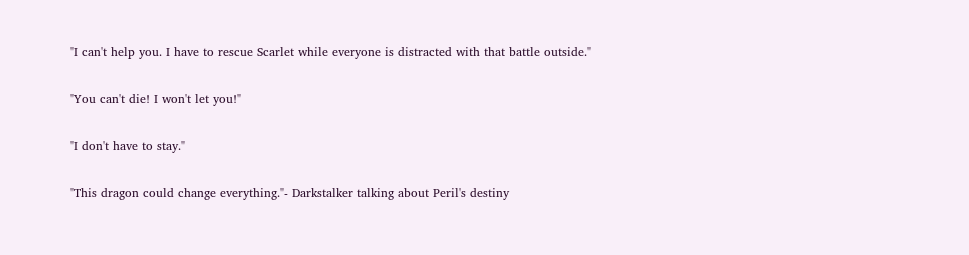"I can't help you. I have to rescue Scarlet while everyone is distracted with that battle outside."

"You can't die! I won't let you!"

"I don't have to stay."

"This dragon could change everything."- Darkstalker talking about Peril's destiny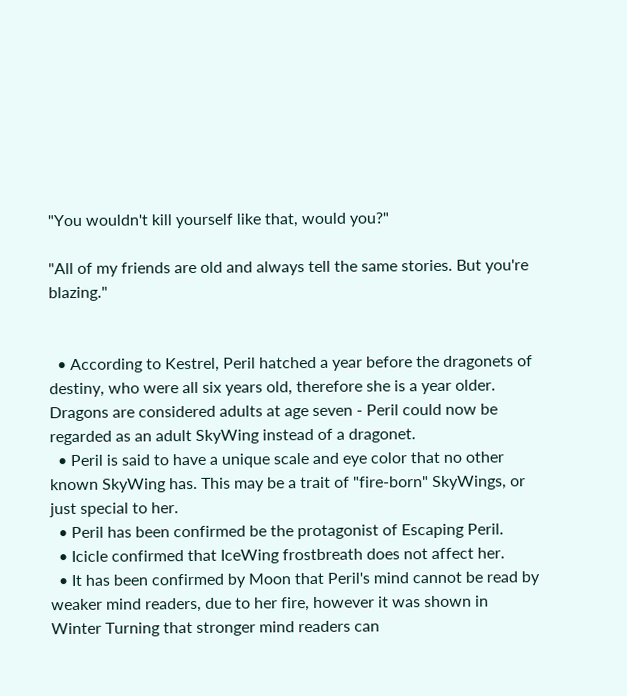"You wouldn't kill yourself like that, would you?"

"All of my friends are old and always tell the same stories. But you're blazing."


  • According to Kestrel, Peril hatched a year before the dragonets of destiny, who were all six years old, therefore she is a year older. Dragons are considered adults at age seven - Peril could now be regarded as an adult SkyWing instead of a dragonet.
  • Peril is said to have a unique scale and eye color that no other known SkyWing has. This may be a trait of "fire-born" SkyWings, or just special to her.
  • Peril has been confirmed be the protagonist of Escaping Peril.
  • Icicle confirmed that IceWing frostbreath does not affect her.
  • It has been confirmed by Moon that Peril's mind cannot be read by weaker mind readers, due to her fire, however it was shown in Winter Turning that stronger mind readers can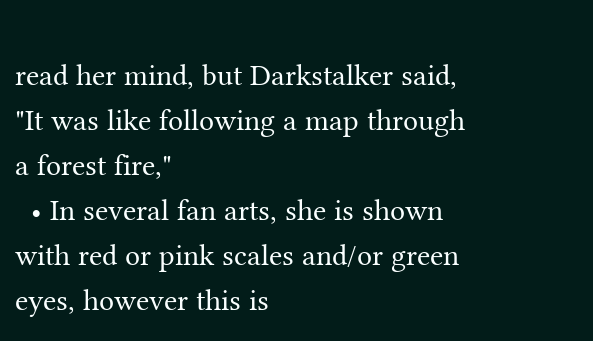read her mind, but Darkstalker said, "It was like following a map through a forest fire,"
  • In several fan arts, she is shown with red or pink scales and/or green eyes, however this is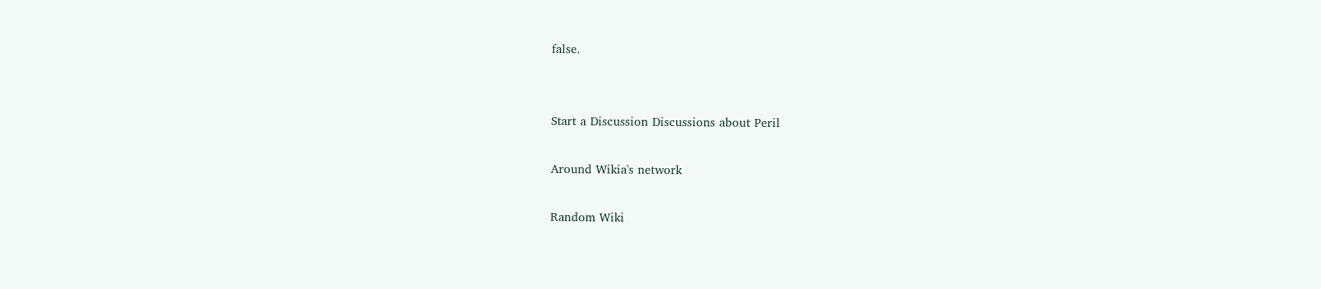false.


Start a Discussion Discussions about Peril

Around Wikia's network

Random Wiki